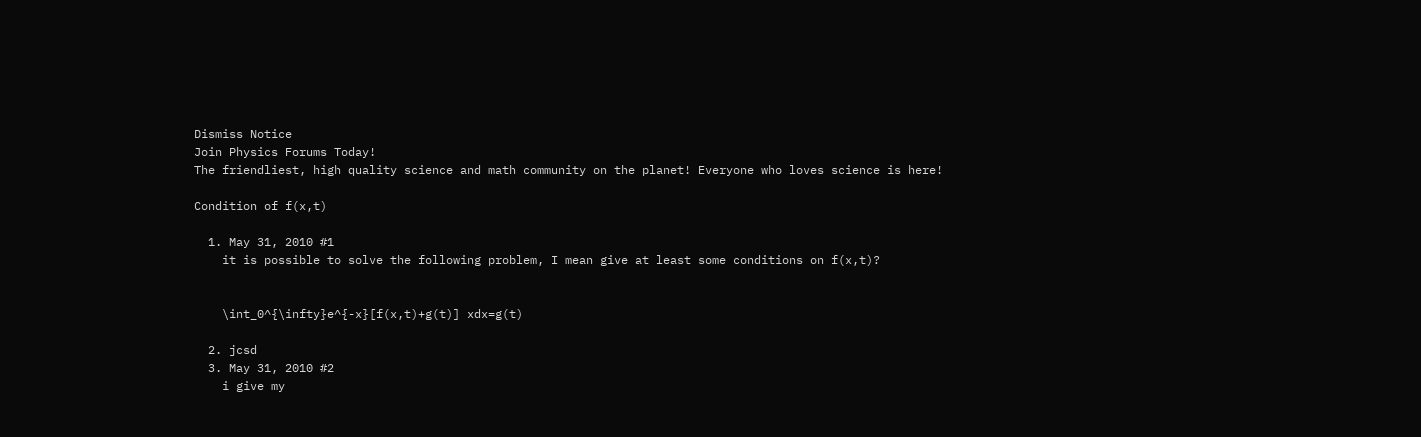Dismiss Notice
Join Physics Forums Today!
The friendliest, high quality science and math community on the planet! Everyone who loves science is here!

Condition of f(x,t)

  1. May 31, 2010 #1
    it is possible to solve the following problem, I mean give at least some conditions on f(x,t)?


    \int_0^{\infty}e^{-x}[f(x,t)+g(t)] xdx=g(t)

  2. jcsd
  3. May 31, 2010 #2
    i give my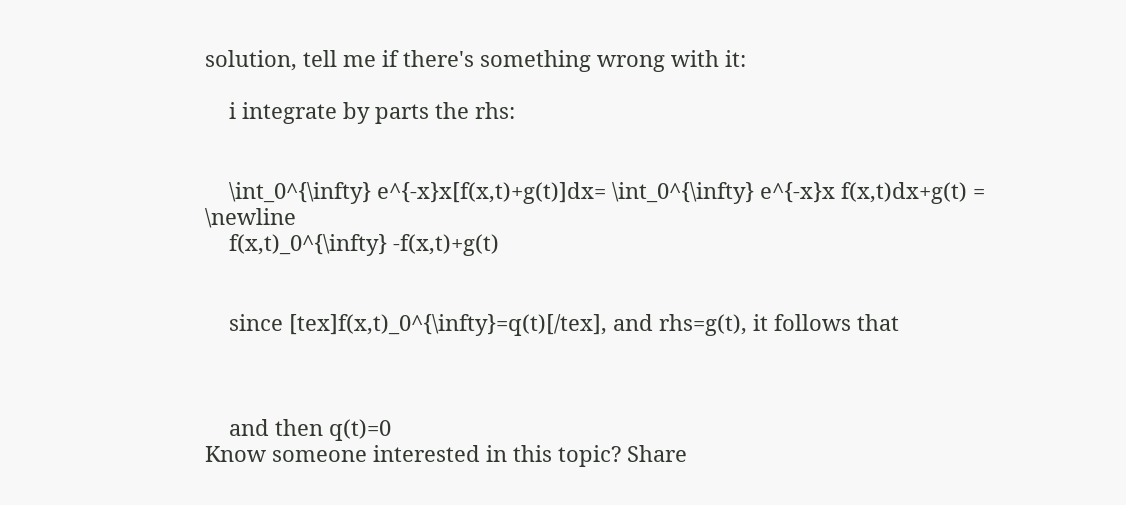solution, tell me if there's something wrong with it:

    i integrate by parts the rhs:


    \int_0^{\infty} e^{-x}x[f(x,t)+g(t)]dx= \int_0^{\infty} e^{-x}x f(x,t)dx+g(t) = \newline
    f(x,t)_0^{\infty} -f(x,t)+g(t)


    since [tex]f(x,t)_0^{\infty}=q(t)[/tex], and rhs=g(t), it follows that



    and then q(t)=0
Know someone interested in this topic? Share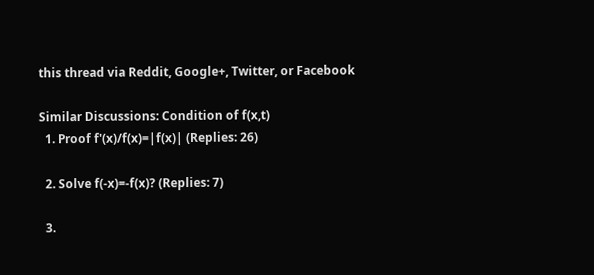this thread via Reddit, Google+, Twitter, or Facebook

Similar Discussions: Condition of f(x,t)
  1. Proof f'(x)/f(x)=|f(x)| (Replies: 26)

  2. Solve f(-x)=-f(x)? (Replies: 7)

  3.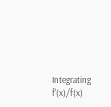Integrating f'(x)/f(x)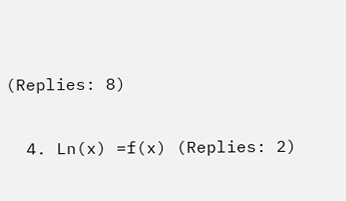(Replies: 8)

  4. Ln(x) =f(x) (Replies: 2)